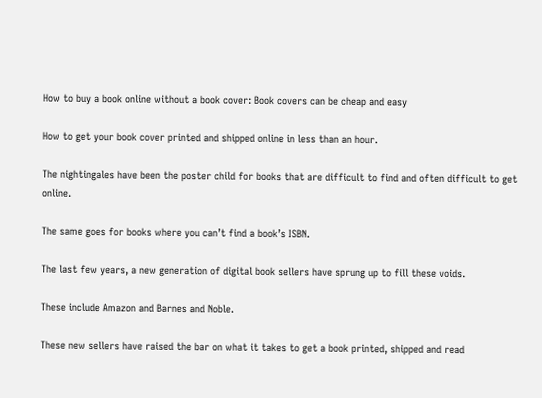How to buy a book online without a book cover: Book covers can be cheap and easy

How to get your book cover printed and shipped online in less than an hour.

The nightingales have been the poster child for books that are difficult to find and often difficult to get online.

The same goes for books where you can’t find a book’s ISBN.

The last few years, a new generation of digital book sellers have sprung up to fill these voids.

These include Amazon and Barnes and Noble.

These new sellers have raised the bar on what it takes to get a book printed, shipped and read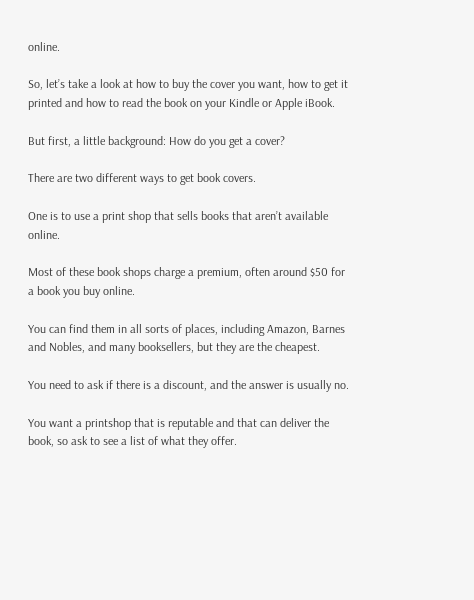online.

So, let’s take a look at how to buy the cover you want, how to get it printed and how to read the book on your Kindle or Apple iBook.

But first, a little background: How do you get a cover?

There are two different ways to get book covers.

One is to use a print shop that sells books that aren’t available online.

Most of these book shops charge a premium, often around $50 for a book you buy online.

You can find them in all sorts of places, including Amazon, Barnes and Nobles, and many booksellers, but they are the cheapest.

You need to ask if there is a discount, and the answer is usually no.

You want a printshop that is reputable and that can deliver the book, so ask to see a list of what they offer.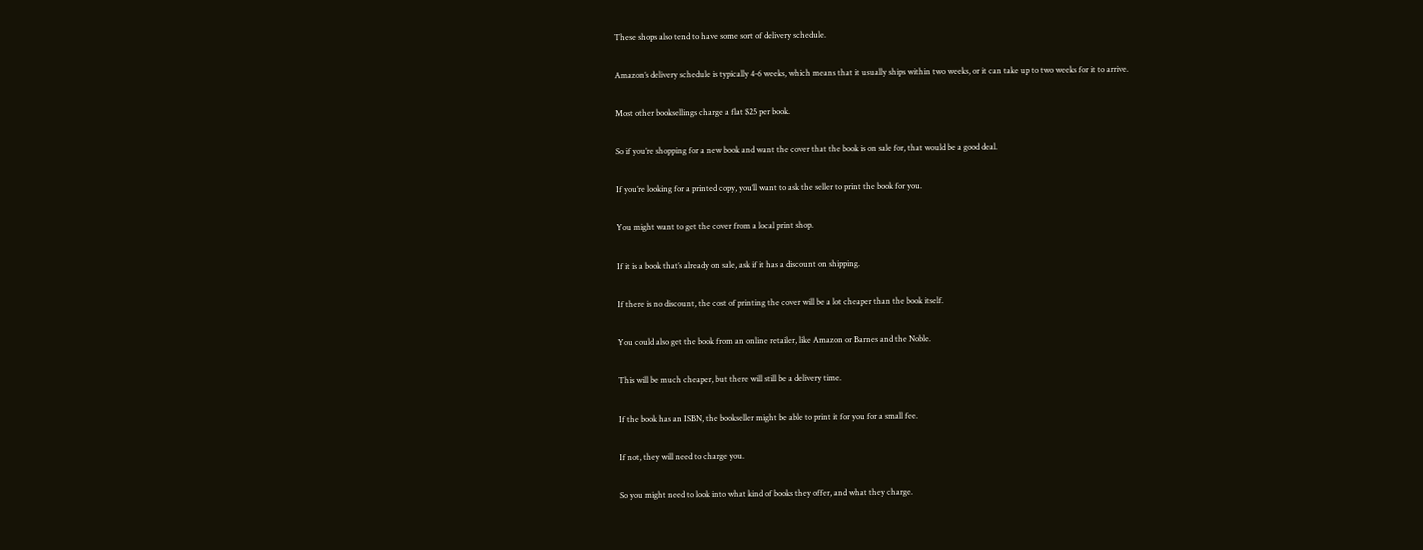These shops also tend to have some sort of delivery schedule.

Amazon’s delivery schedule is typically 4-6 weeks, which means that it usually ships within two weeks, or it can take up to two weeks for it to arrive.

Most other booksellings charge a flat $25 per book.

So if you’re shopping for a new book and want the cover that the book is on sale for, that would be a good deal.

If you’re looking for a printed copy, you’ll want to ask the seller to print the book for you.

You might want to get the cover from a local print shop.

If it is a book that’s already on sale, ask if it has a discount on shipping.

If there is no discount, the cost of printing the cover will be a lot cheaper than the book itself.

You could also get the book from an online retailer, like Amazon or Barnes and the Noble.

This will be much cheaper, but there will still be a delivery time.

If the book has an ISBN, the bookseller might be able to print it for you for a small fee.

If not, they will need to charge you.

So you might need to look into what kind of books they offer, and what they charge.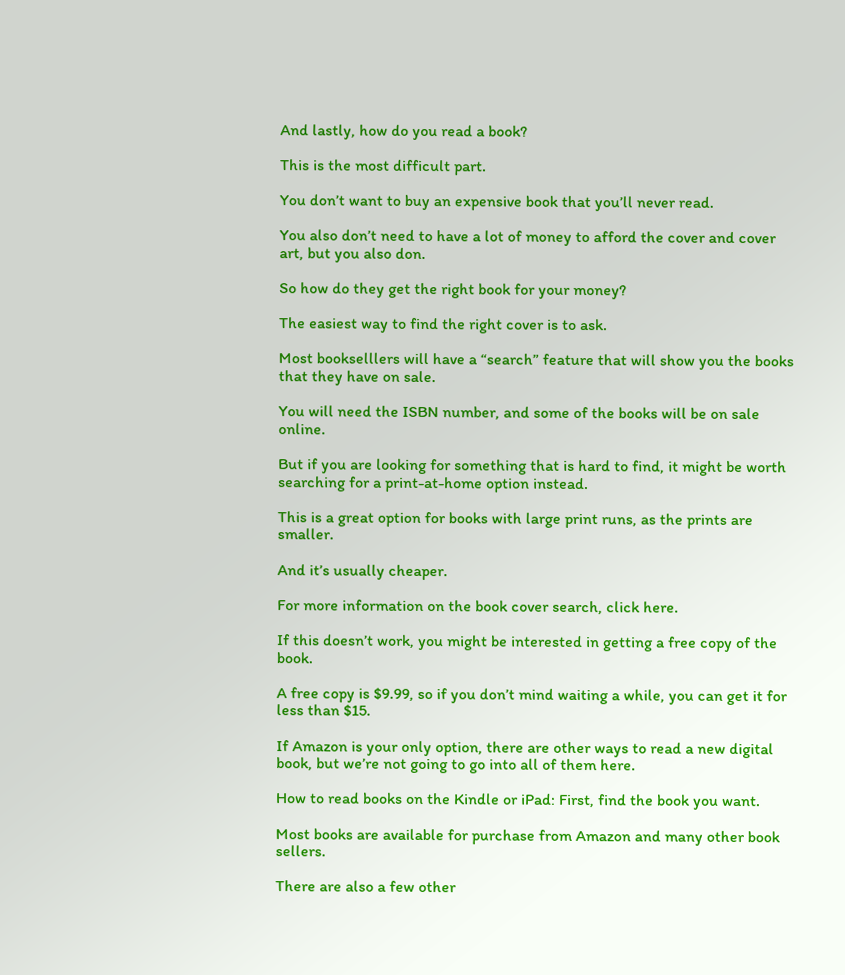And lastly, how do you read a book?

This is the most difficult part.

You don’t want to buy an expensive book that you’ll never read.

You also don’t need to have a lot of money to afford the cover and cover art, but you also don.

So how do they get the right book for your money?

The easiest way to find the right cover is to ask.

Most bookselllers will have a “search” feature that will show you the books that they have on sale.

You will need the ISBN number, and some of the books will be on sale online.

But if you are looking for something that is hard to find, it might be worth searching for a print-at-home option instead.

This is a great option for books with large print runs, as the prints are smaller.

And it’s usually cheaper.

For more information on the book cover search, click here.

If this doesn’t work, you might be interested in getting a free copy of the book.

A free copy is $9.99, so if you don’t mind waiting a while, you can get it for less than $15.

If Amazon is your only option, there are other ways to read a new digital book, but we’re not going to go into all of them here.

How to read books on the Kindle or iPad: First, find the book you want.

Most books are available for purchase from Amazon and many other book sellers.

There are also a few other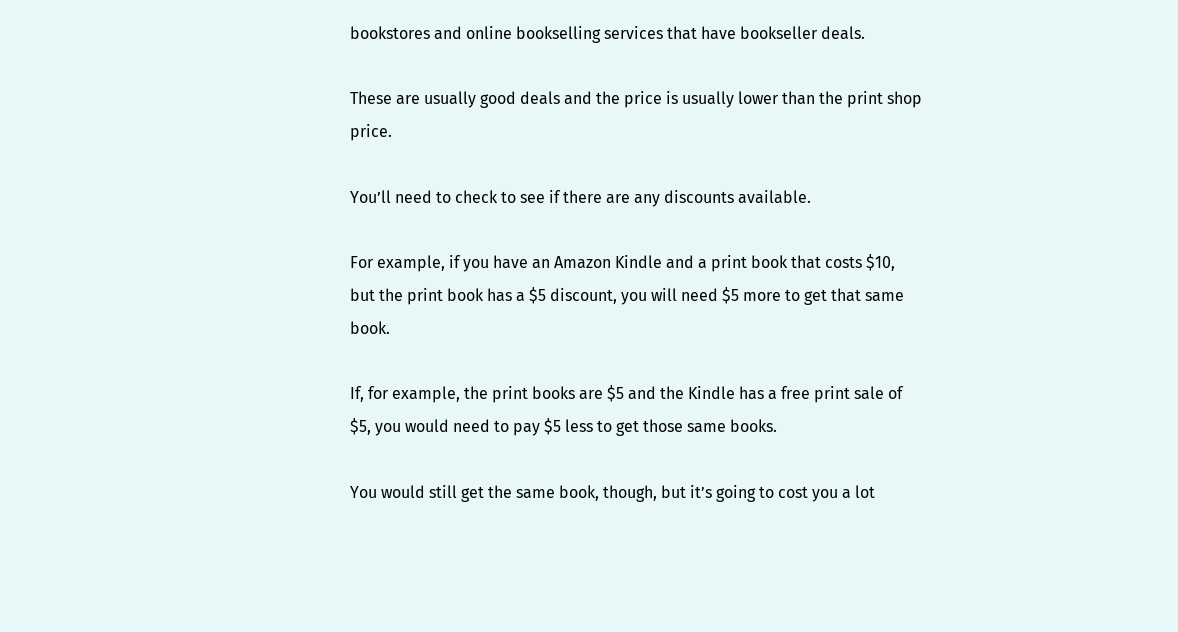bookstores and online bookselling services that have bookseller deals.

These are usually good deals and the price is usually lower than the print shop price.

You’ll need to check to see if there are any discounts available.

For example, if you have an Amazon Kindle and a print book that costs $10, but the print book has a $5 discount, you will need $5 more to get that same book.

If, for example, the print books are $5 and the Kindle has a free print sale of $5, you would need to pay $5 less to get those same books.

You would still get the same book, though, but it’s going to cost you a lot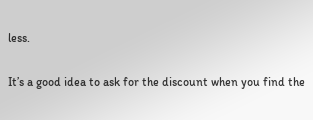less.

It’s a good idea to ask for the discount when you find the